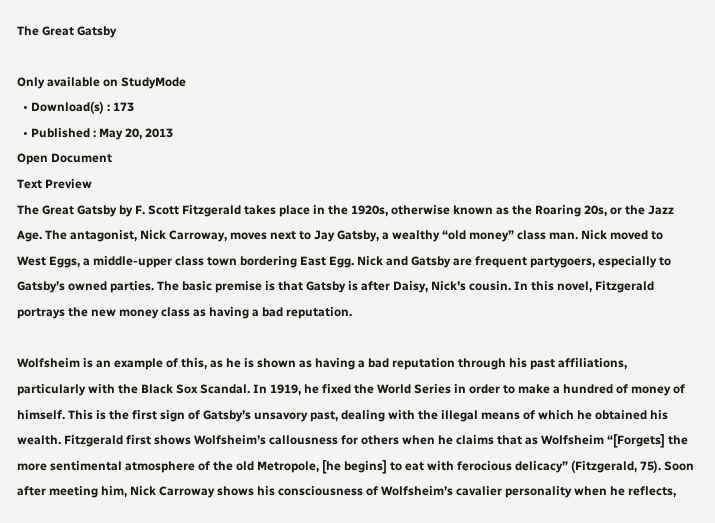The Great Gatsby

Only available on StudyMode
  • Download(s) : 173
  • Published : May 20, 2013
Open Document
Text Preview
The Great Gatsby by F. Scott Fitzgerald takes place in the 1920s, otherwise known as the Roaring 20s, or the Jazz Age. The antagonist, Nick Carroway, moves next to Jay Gatsby, a wealthy “old money” class man. Nick moved to West Eggs, a middle-upper class town bordering East Egg. Nick and Gatsby are frequent partygoers, especially to Gatsby’s owned parties. The basic premise is that Gatsby is after Daisy, Nick’s cousin. In this novel, Fitzgerald portrays the new money class as having a bad reputation.

Wolfsheim is an example of this, as he is shown as having a bad reputation through his past affiliations, particularly with the Black Sox Scandal. In 1919, he fixed the World Series in order to make a hundred of money of himself. This is the first sign of Gatsby’s unsavory past, dealing with the illegal means of which he obtained his wealth. Fitzgerald first shows Wolfsheim’s callousness for others when he claims that as Wolfsheim “[Forgets] the more sentimental atmosphere of the old Metropole, [he begins] to eat with ferocious delicacy” (Fitzgerald, 75). Soon after meeting him, Nick Carroway shows his consciousness of Wolfsheim’s cavalier personality when he reflects,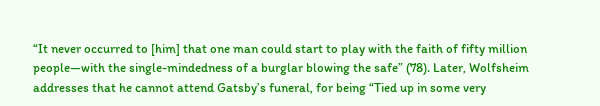“It never occurred to [him] that one man could start to play with the faith of fifty million people—with the single-mindedness of a burglar blowing the safe” (78). Later, Wolfsheim addresses that he cannot attend Gatsby’s funeral, for being “Tied up in some very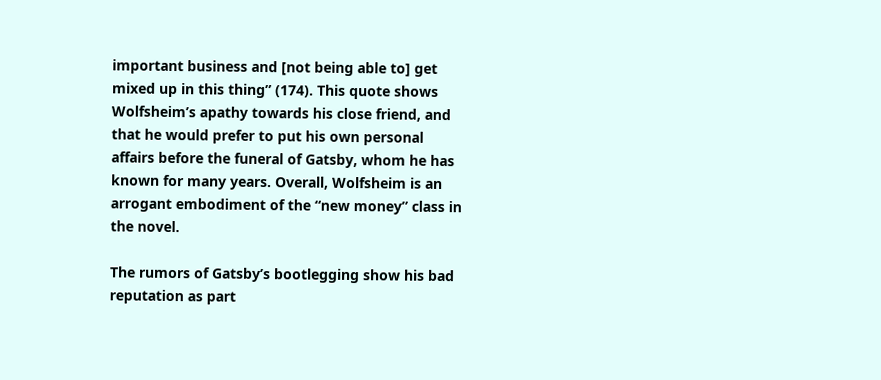important business and [not being able to] get mixed up in this thing” (174). This quote shows Wolfsheim’s apathy towards his close friend, and that he would prefer to put his own personal affairs before the funeral of Gatsby, whom he has known for many years. Overall, Wolfsheim is an arrogant embodiment of the “new money” class in the novel.

The rumors of Gatsby’s bootlegging show his bad reputation as part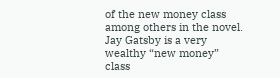of the new money class among others in the novel. Jay Gatsby is a very wealthy “new money” class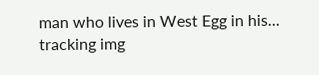man who lives in West Egg in his...
tracking img